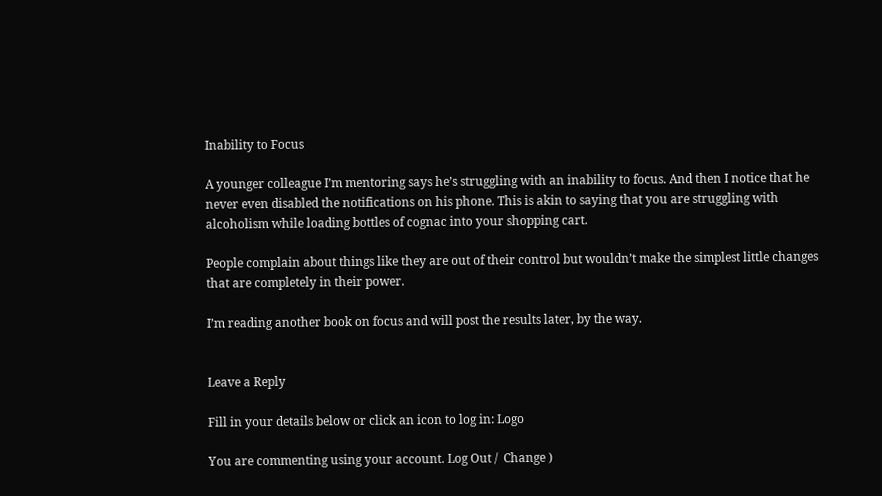Inability to Focus

A younger colleague I’m mentoring says he’s struggling with an inability to focus. And then I notice that he never even disabled the notifications on his phone. This is akin to saying that you are struggling with alcoholism while loading bottles of cognac into your shopping cart.

People complain about things like they are out of their control but wouldn’t make the simplest little changes that are completely in their power.

I’m reading another book on focus and will post the results later, by the way.


Leave a Reply

Fill in your details below or click an icon to log in: Logo

You are commenting using your account. Log Out /  Change )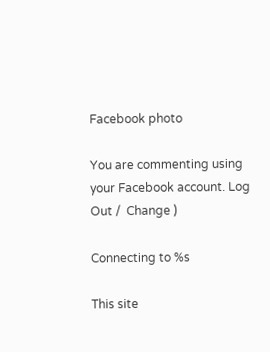Facebook photo

You are commenting using your Facebook account. Log Out /  Change )

Connecting to %s

This site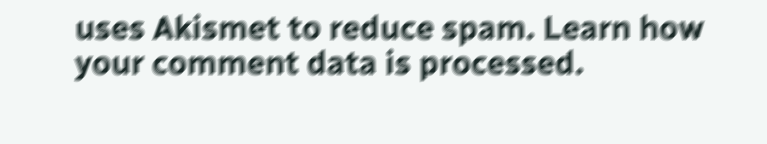uses Akismet to reduce spam. Learn how your comment data is processed.